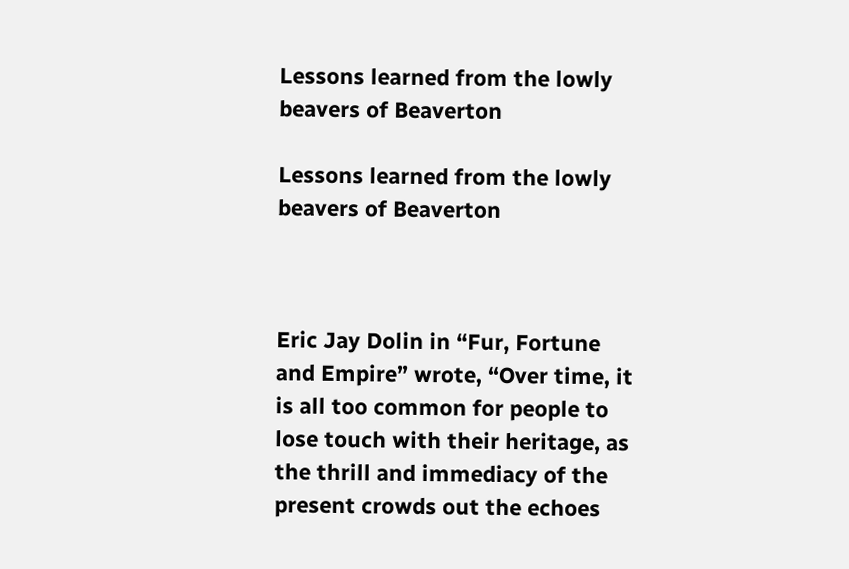Lessons learned from the lowly beavers of Beaverton

Lessons learned from the lowly beavers of Beaverton



Eric Jay Dolin in “Fur, Fortune and Empire” wrote, “Over time, it is all too common for people to lose touch with their heritage, as the thrill and immediacy of the present crowds out the echoes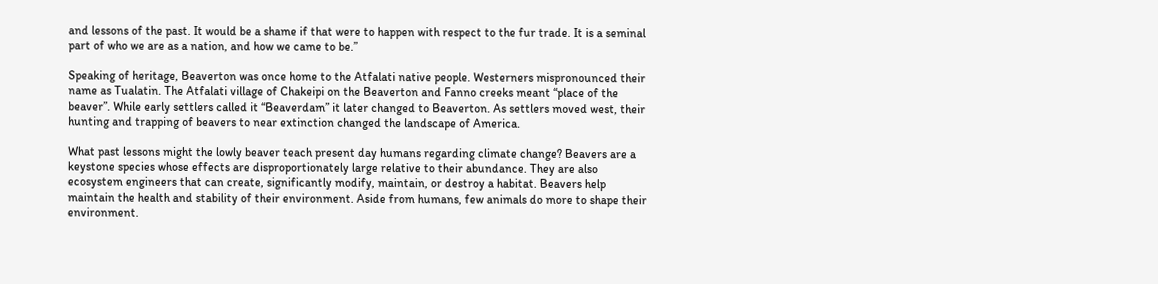and lessons of the past. It would be a shame if that were to happen with respect to the fur trade. It is a seminal part of who we are as a nation, and how we came to be.”

Speaking of heritage, Beaverton was once home to the Atfalati native people. Westerners mispronounced their name as Tualatin. The Atfalati village of Chakeipi on the Beaverton and Fanno creeks meant “place of the beaver”. While early settlers called it “Beaverdam” it later changed to Beaverton. As settlers moved west, their hunting and trapping of beavers to near extinction changed the landscape of America.

What past lessons might the lowly beaver teach present day humans regarding climate change? Beavers are a keystone species whose effects are disproportionately large relative to their abundance. They are also ecosystem engineers that can create, significantly modify, maintain, or destroy a habitat. Beavers help maintain the health and stability of their environment. Aside from humans, few animals do more to shape their environment.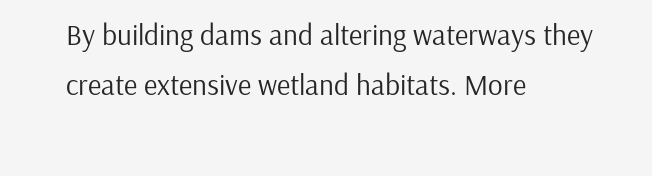By building dams and altering waterways they create extensive wetland habitats. More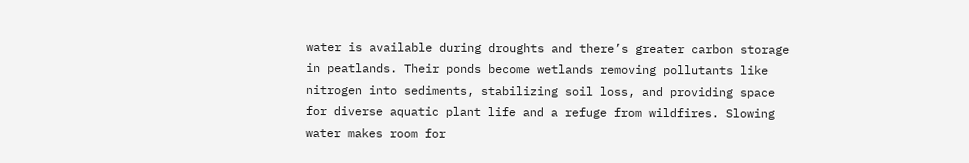water is available during droughts and there’s greater carbon storage in peatlands. Their ponds become wetlands removing pollutants like nitrogen into sediments, stabilizing soil loss, and providing space for diverse aquatic plant life and a refuge from wildfires. Slowing water makes room for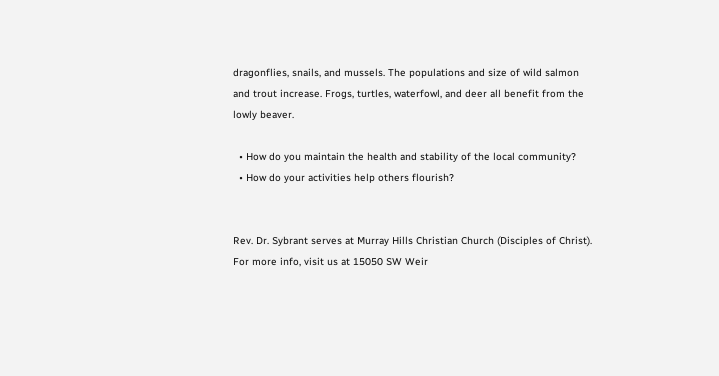dragonflies, snails, and mussels. The populations and size of wild salmon and trout increase. Frogs, turtles, waterfowl, and deer all benefit from the lowly beaver.

  • How do you maintain the health and stability of the local community?
  • How do your activities help others flourish?


Rev. Dr. Sybrant serves at Murray Hills Christian Church (Disciples of Christ). For more info, visit us at 15050 SW Weir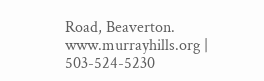Road, Beaverton. www.murrayhills.org | 503-524-5230